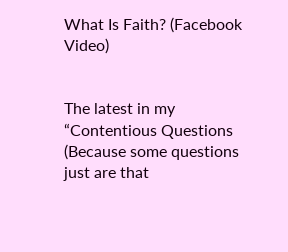What Is Faith? (Facebook Video)


The latest in my “Contentious Questions (Because some questions just are that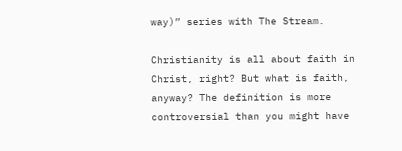way)” series with The Stream.

Christianity is all about faith in Christ, right? But what is faith, anyway? The definition is more controversial than you might have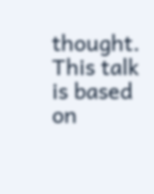thought. This talk is based on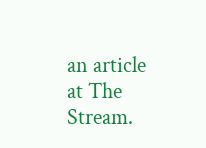an article at The Stream.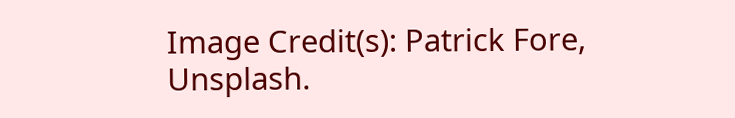Image Credit(s): Patrick Fore, Unsplash.